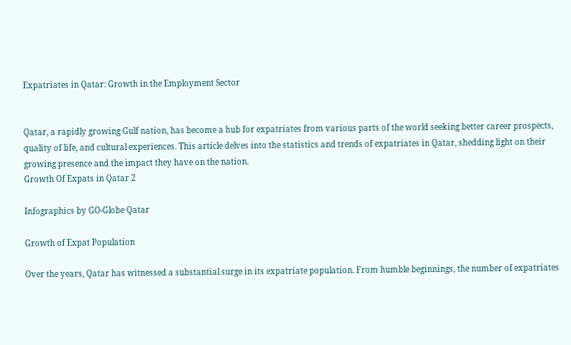Expatriates in Qatar: Growth in the Employment Sector


Qatar, a rapidly growing Gulf nation, has become a hub for expatriates from various parts of the world seeking better career prospects, quality of life, and cultural experiences. This article delves into the statistics and trends of expatriates in Qatar, shedding light on their growing presence and the impact they have on the nation.
Growth Of Expats in Qatar 2

Infographics by GO-Globe Qatar

Growth of Expat Population

Over the years, Qatar has witnessed a substantial surge in its expatriate population. From humble beginnings, the number of expatriates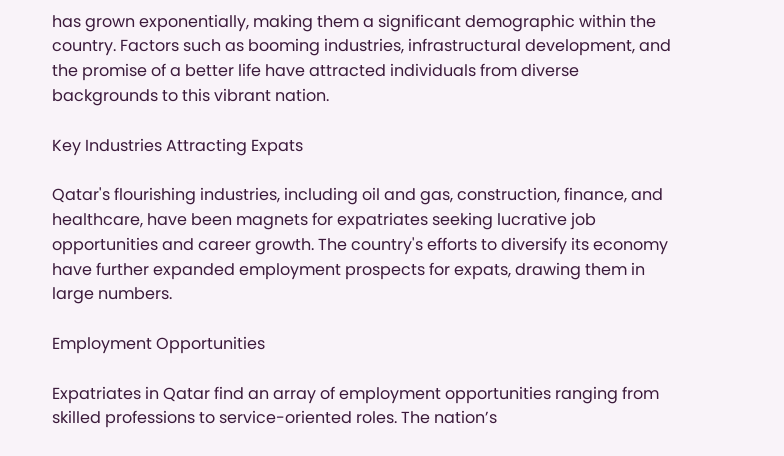has grown exponentially, making them a significant demographic within the country. Factors such as booming industries, infrastructural development, and the promise of a better life have attracted individuals from diverse backgrounds to this vibrant nation.

Key Industries Attracting Expats

Qatar's flourishing industries, including oil and gas, construction, finance, and healthcare, have been magnets for expatriates seeking lucrative job opportunities and career growth. The country's efforts to diversify its economy have further expanded employment prospects for expats, drawing them in large numbers.

Employment Opportunities

Expatriates in Qatar find an array of employment opportunities ranging from skilled professions to service-oriented roles. The nation’s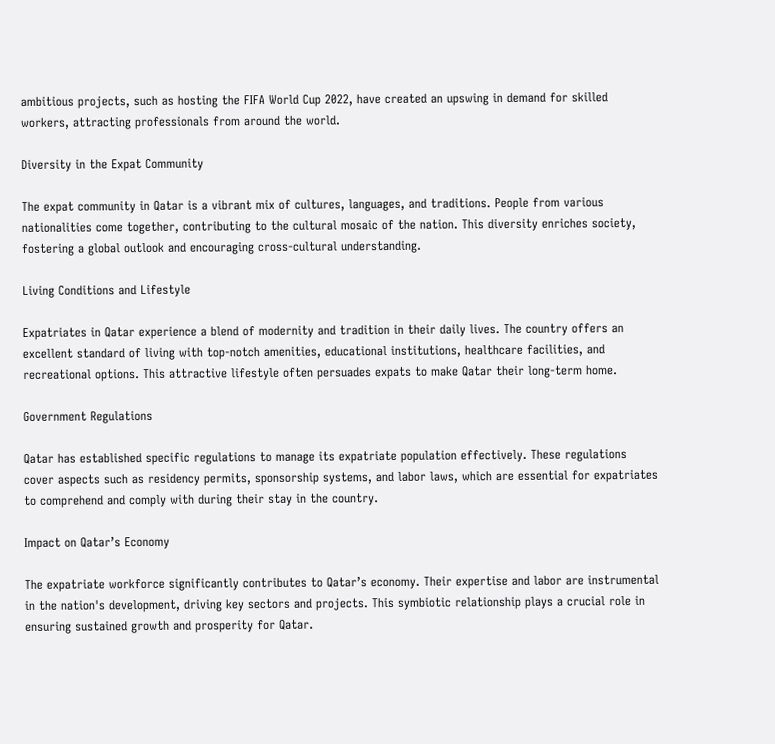ambitious projects, such as hosting the FIFA World Cup 2022, have created an upswing in demand for skilled workers, attracting professionals from around the world.

Diversity in the Expat Community

The expat community in Qatar is a vibrant mix of cultures, languages, and traditions. People from various nationalities come together, contributing to the cultural mosaic of the nation. This diversity enriches society, fostering a global outlook and encouraging cross-cultural understanding.

Living Conditions and Lifestyle

Expatriates in Qatar experience a blend of modernity and tradition in their daily lives. The country offers an excellent standard of living with top-notch amenities, educational institutions, healthcare facilities, and recreational options. This attractive lifestyle often persuades expats to make Qatar their long-term home.

Government Regulations

Qatar has established specific regulations to manage its expatriate population effectively. These regulations cover aspects such as residency permits, sponsorship systems, and labor laws, which are essential for expatriates to comprehend and comply with during their stay in the country.

Impact on Qatar’s Economy

The expatriate workforce significantly contributes to Qatar’s economy. Their expertise and labor are instrumental in the nation's development, driving key sectors and projects. This symbiotic relationship plays a crucial role in ensuring sustained growth and prosperity for Qatar.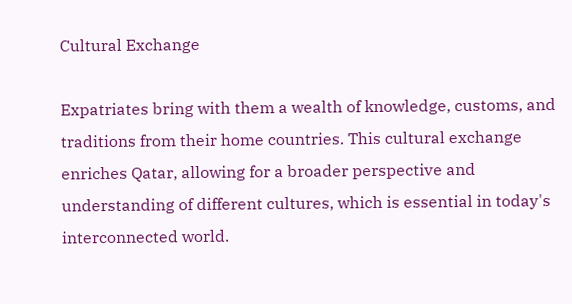Cultural Exchange

Expatriates bring with them a wealth of knowledge, customs, and traditions from their home countries. This cultural exchange enriches Qatar, allowing for a broader perspective and understanding of different cultures, which is essential in today's interconnected world.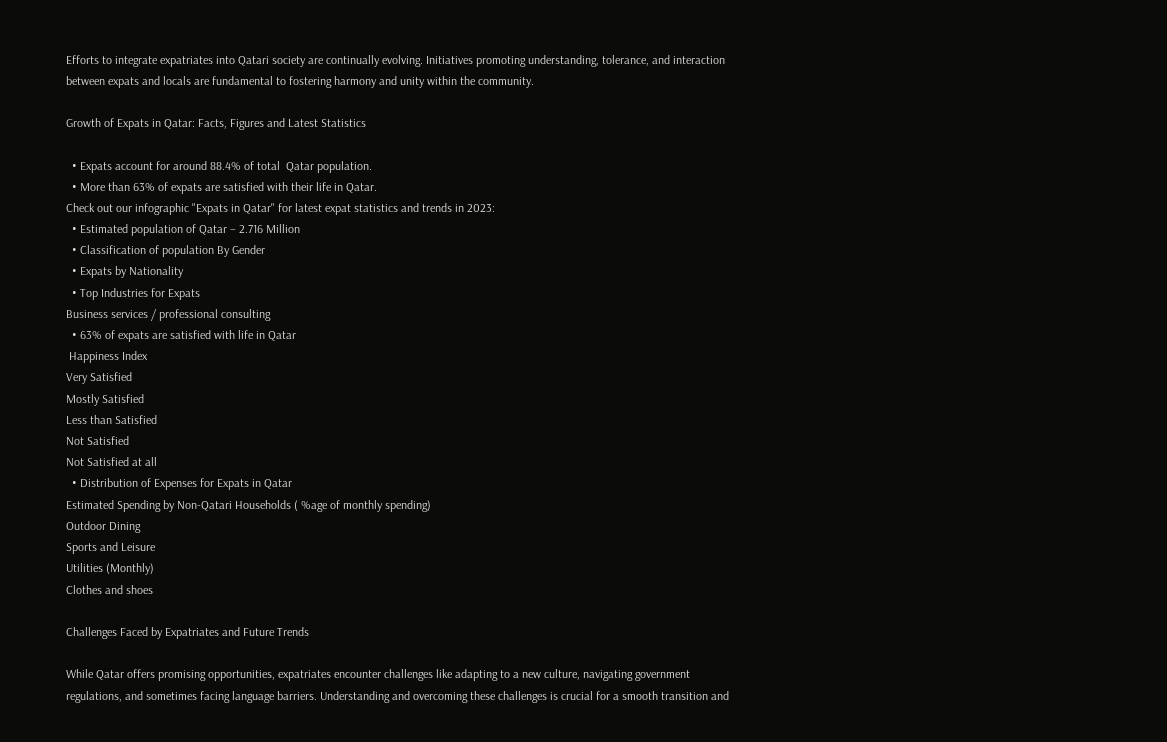Efforts to integrate expatriates into Qatari society are continually evolving. Initiatives promoting understanding, tolerance, and interaction between expats and locals are fundamental to fostering harmony and unity within the community.

Growth of Expats in Qatar: Facts, Figures and Latest Statistics

  • Expats account for around 88.4% of total  Qatar population.
  • More than 63% of expats are satisfied with their life in Qatar.
Check out our infographic "Expats in Qatar" for latest expat statistics and trends in 2023:
  • Estimated population of Qatar – 2.716 Million
  • Classification of population By Gender
  • Expats by Nationality
  • Top Industries for Expats
Business services / professional consulting
  • 63% of expats are satisfied with life in Qatar
 Happiness Index
Very Satisfied
Mostly Satisfied
Less than Satisfied
Not Satisfied
Not Satisfied at all
  • Distribution of Expenses for Expats in Qatar
Estimated Spending by Non-Qatari Households ( %age of monthly spending)
Outdoor Dining
Sports and Leisure
Utilities (Monthly)
Clothes and shoes

Challenges Faced by Expatriates and Future Trends

While Qatar offers promising opportunities, expatriates encounter challenges like adapting to a new culture, navigating government regulations, and sometimes facing language barriers. Understanding and overcoming these challenges is crucial for a smooth transition and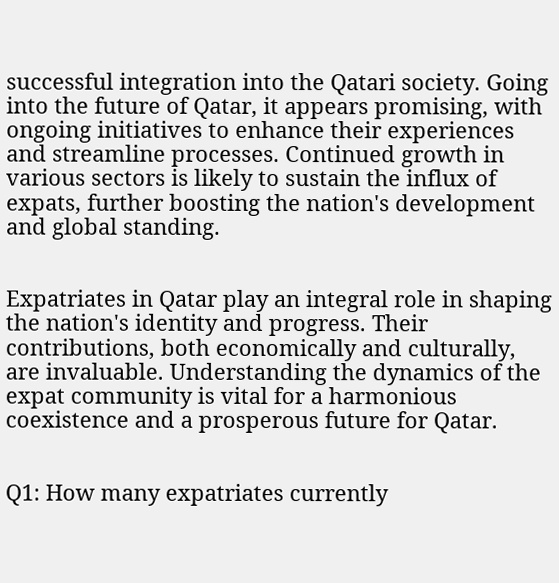successful integration into the Qatari society. Going into the future of Qatar, it appears promising, with ongoing initiatives to enhance their experiences and streamline processes. Continued growth in various sectors is likely to sustain the influx of expats, further boosting the nation's development and global standing.


Expatriates in Qatar play an integral role in shaping the nation's identity and progress. Their contributions, both economically and culturally, are invaluable. Understanding the dynamics of the expat community is vital for a harmonious coexistence and a prosperous future for Qatar.


Q1: How many expatriates currently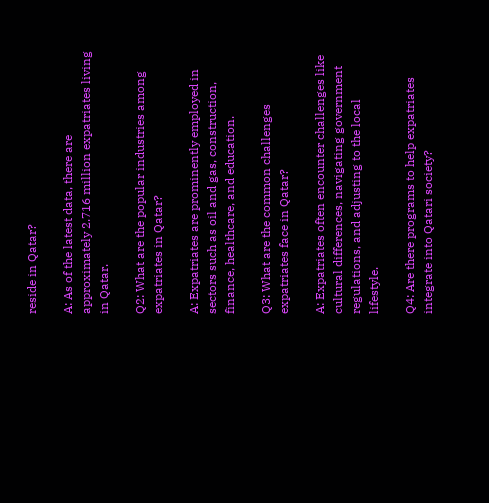reside in Qatar?

A: As of the latest data, there are approximately 2.716 million expatriates living in Qatar.

Q2: What are the popular industries among expatriates in Qatar?

A: Expatriates are prominently employed in sectors such as oil and gas, construction, finance, healthcare, and education.

Q3: What are the common challenges expatriates face in Qatar?

A: Expatriates often encounter challenges like cultural differences, navigating government regulations, and adjusting to the local lifestyle.

Q4: Are there programs to help expatriates integrate into Qatari society?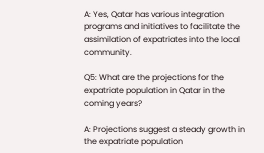A: Yes, Qatar has various integration programs and initiatives to facilitate the assimilation of expatriates into the local community.

Q5: What are the projections for the expatriate population in Qatar in the coming years?

A: Projections suggest a steady growth in the expatriate population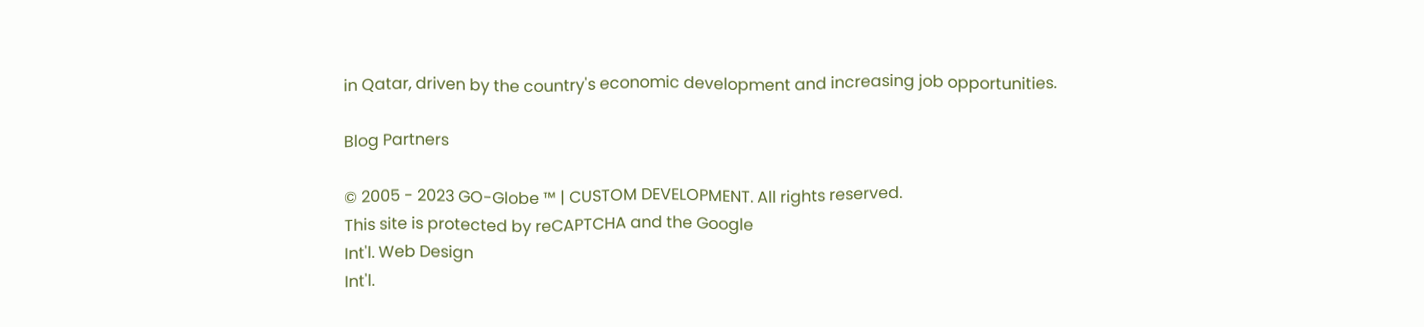in Qatar, driven by the country's economic development and increasing job opportunities.

Blog Partners

© 2005 - 2023 GO-Globe ™ | CUSTOM DEVELOPMENT. All rights reserved.
This site is protected by reCAPTCHA and the Google
Int'l. Web Design
Int'l.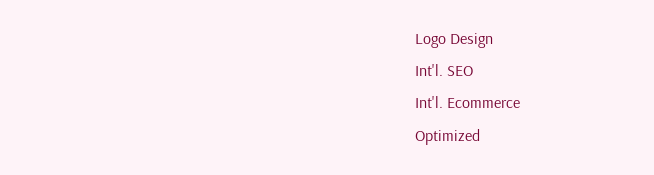Logo Design
Int'l. SEO
Int'l. Ecommerce
Optimized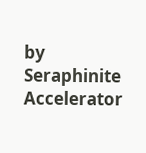by Seraphinite Accelerator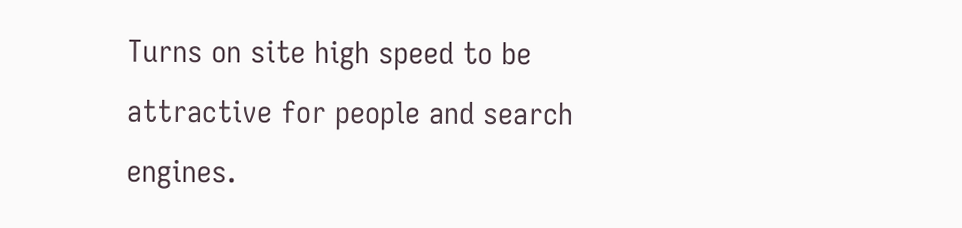Turns on site high speed to be attractive for people and search engines.